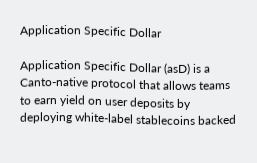Application Specific Dollar

Application Specific Dollar (asD) is a Canto-native protocol that allows teams to earn yield on user deposits by deploying white-label stablecoins backed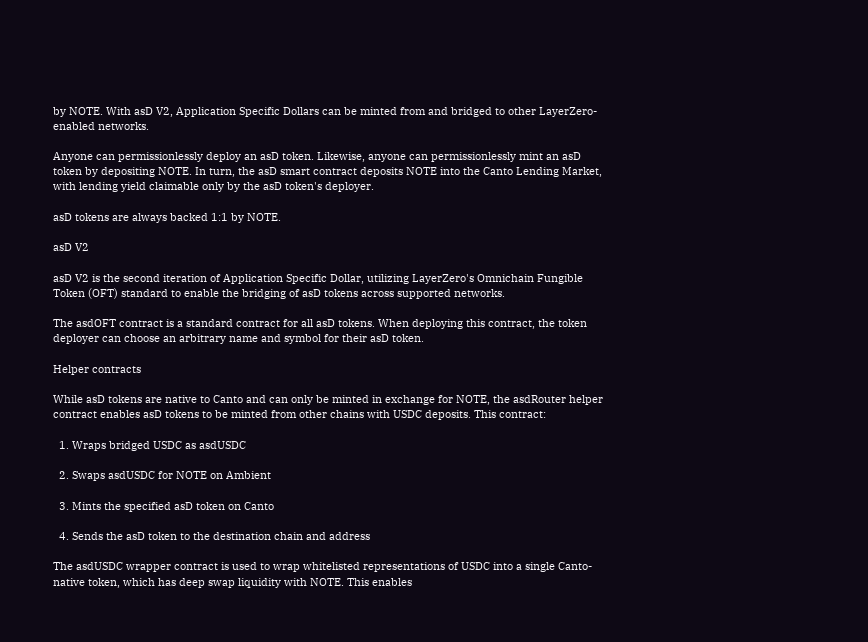by NOTE. With asD V2, Application Specific Dollars can be minted from and bridged to other LayerZero-enabled networks.

Anyone can permissionlessly deploy an asD token. Likewise, anyone can permissionlessly mint an asD token by depositing NOTE. In turn, the asD smart contract deposits NOTE into the Canto Lending Market, with lending yield claimable only by the asD token's deployer.

asD tokens are always backed 1:1 by NOTE.

asD V2

asD V2 is the second iteration of Application Specific Dollar, utilizing LayerZero's Omnichain Fungible Token (OFT) standard to enable the bridging of asD tokens across supported networks.

The asdOFT contract is a standard contract for all asD tokens. When deploying this contract, the token deployer can choose an arbitrary name and symbol for their asD token.

Helper contracts

While asD tokens are native to Canto and can only be minted in exchange for NOTE, the asdRouter helper contract enables asD tokens to be minted from other chains with USDC deposits. This contract:

  1. Wraps bridged USDC as asdUSDC

  2. Swaps asdUSDC for NOTE on Ambient

  3. Mints the specified asD token on Canto

  4. Sends the asD token to the destination chain and address

The asdUSDC wrapper contract is used to wrap whitelisted representations of USDC into a single Canto-native token, which has deep swap liquidity with NOTE. This enables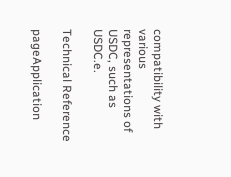compatibility with various representations of USDC, such as USDC.e.

Technical Reference

pageApplication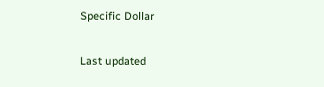Specific Dollar

Last updated